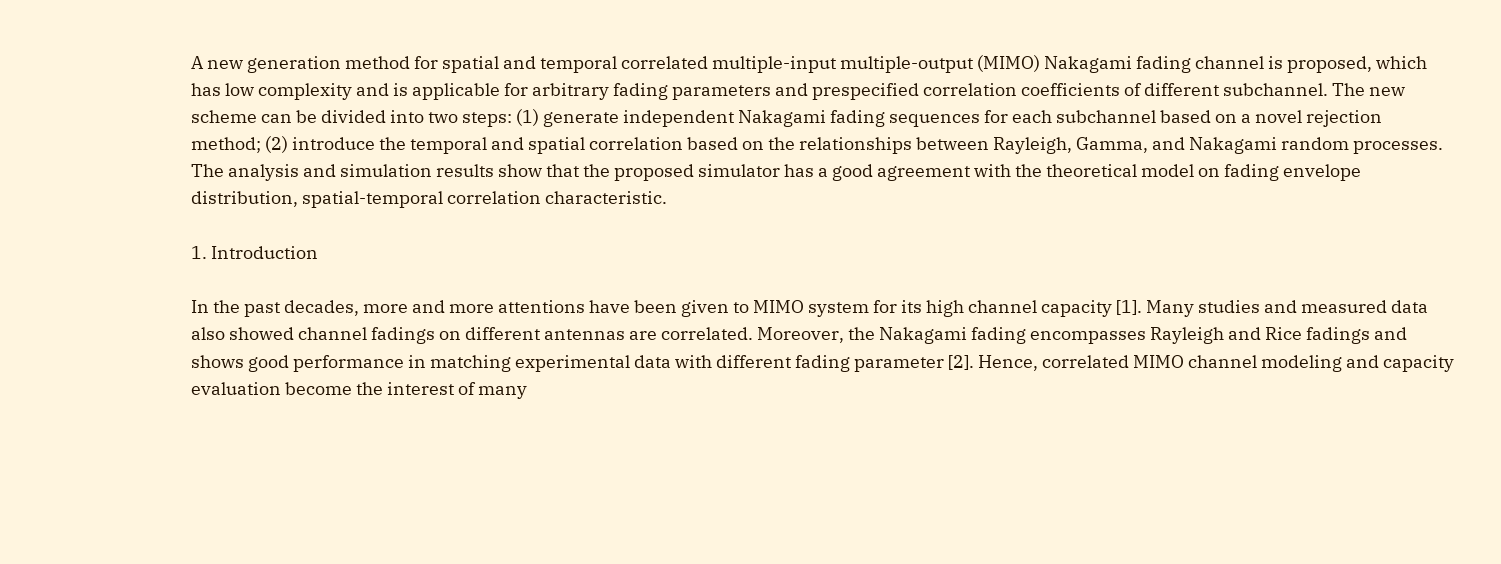A new generation method for spatial and temporal correlated multiple-input multiple-output (MIMO) Nakagami fading channel is proposed, which has low complexity and is applicable for arbitrary fading parameters and prespecified correlation coefficients of different subchannel. The new scheme can be divided into two steps: (1) generate independent Nakagami fading sequences for each subchannel based on a novel rejection method; (2) introduce the temporal and spatial correlation based on the relationships between Rayleigh, Gamma, and Nakagami random processes. The analysis and simulation results show that the proposed simulator has a good agreement with the theoretical model on fading envelope distribution, spatial-temporal correlation characteristic.

1. Introduction

In the past decades, more and more attentions have been given to MIMO system for its high channel capacity [1]. Many studies and measured data also showed channel fadings on different antennas are correlated. Moreover, the Nakagami fading encompasses Rayleigh and Rice fadings and shows good performance in matching experimental data with different fading parameter [2]. Hence, correlated MIMO channel modeling and capacity evaluation become the interest of many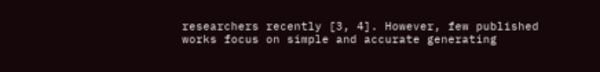researchers recently [3, 4]. However, few published works focus on simple and accurate generating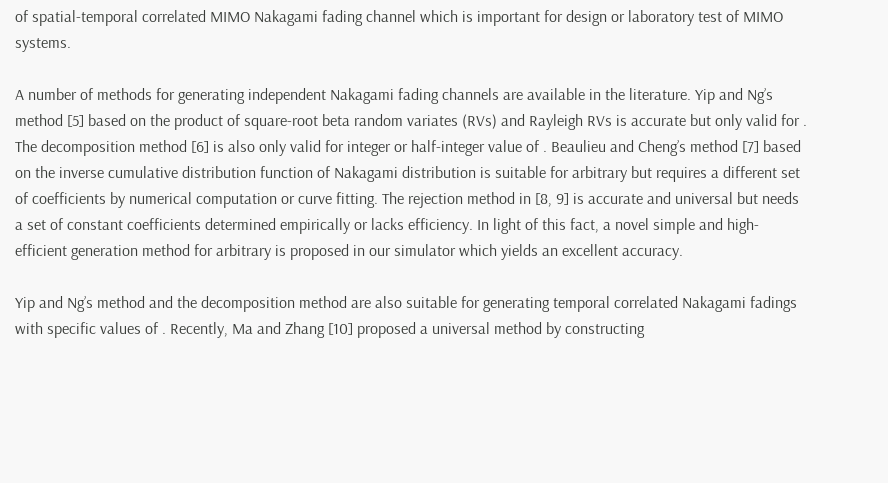of spatial-temporal correlated MIMO Nakagami fading channel which is important for design or laboratory test of MIMO systems.

A number of methods for generating independent Nakagami fading channels are available in the literature. Yip and Ng’s method [5] based on the product of square-root beta random variates (RVs) and Rayleigh RVs is accurate but only valid for . The decomposition method [6] is also only valid for integer or half-integer value of . Beaulieu and Cheng’s method [7] based on the inverse cumulative distribution function of Nakagami distribution is suitable for arbitrary but requires a different set of coefficients by numerical computation or curve fitting. The rejection method in [8, 9] is accurate and universal but needs a set of constant coefficients determined empirically or lacks efficiency. In light of this fact, a novel simple and high-efficient generation method for arbitrary is proposed in our simulator which yields an excellent accuracy.

Yip and Ng’s method and the decomposition method are also suitable for generating temporal correlated Nakagami fadings with specific values of . Recently, Ma and Zhang [10] proposed a universal method by constructing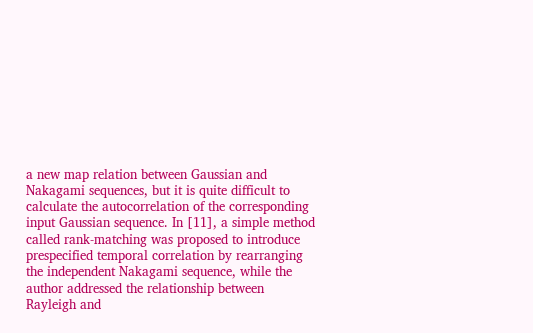a new map relation between Gaussian and Nakagami sequences, but it is quite difficult to calculate the autocorrelation of the corresponding input Gaussian sequence. In [11], a simple method called rank-matching was proposed to introduce prespecified temporal correlation by rearranging the independent Nakagami sequence, while the author addressed the relationship between Rayleigh and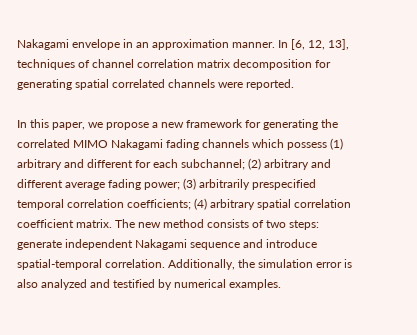Nakagami envelope in an approximation manner. In [6, 12, 13], techniques of channel correlation matrix decomposition for generating spatial correlated channels were reported.

In this paper, we propose a new framework for generating the correlated MIMO Nakagami fading channels which possess (1) arbitrary and different for each subchannel; (2) arbitrary and different average fading power; (3) arbitrarily prespecified temporal correlation coefficients; (4) arbitrary spatial correlation coefficient matrix. The new method consists of two steps: generate independent Nakagami sequence and introduce spatial-temporal correlation. Additionally, the simulation error is also analyzed and testified by numerical examples.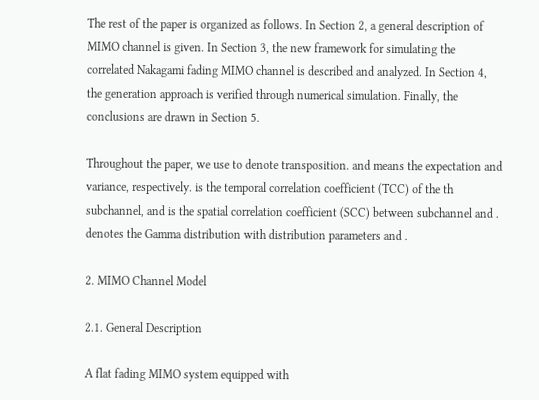The rest of the paper is organized as follows. In Section 2, a general description of MIMO channel is given. In Section 3, the new framework for simulating the correlated Nakagami fading MIMO channel is described and analyzed. In Section 4, the generation approach is verified through numerical simulation. Finally, the conclusions are drawn in Section 5.

Throughout the paper, we use to denote transposition. and means the expectation and variance, respectively. is the temporal correlation coefficient (TCC) of the th subchannel, and is the spatial correlation coefficient (SCC) between subchannel and . denotes the Gamma distribution with distribution parameters and .

2. MIMO Channel Model

2.1. General Description

A flat fading MIMO system equipped with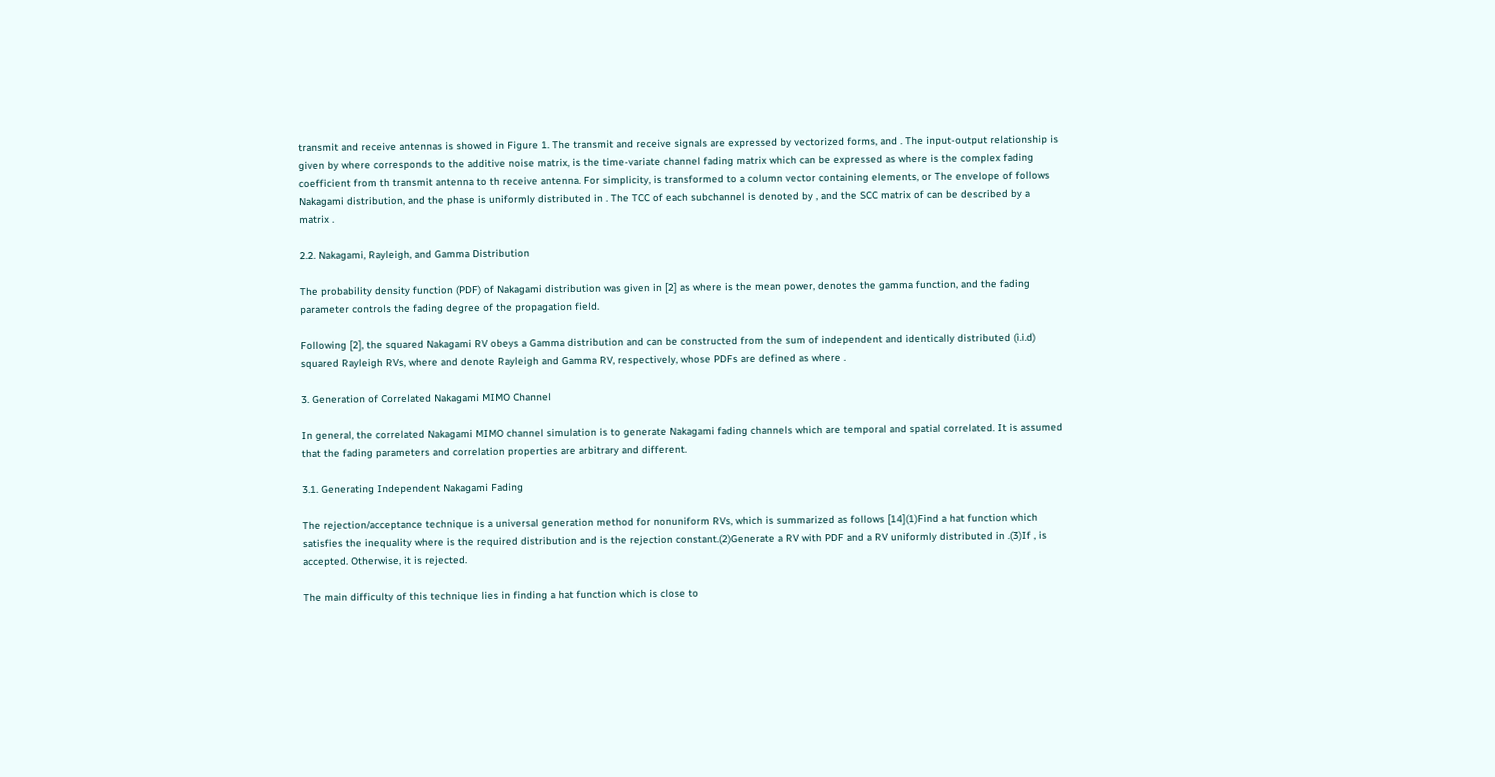transmit and receive antennas is showed in Figure 1. The transmit and receive signals are expressed by vectorized forms, and . The input-output relationship is given by where corresponds to the additive noise matrix, is the time-variate channel fading matrix which can be expressed as where is the complex fading coefficient from th transmit antenna to th receive antenna. For simplicity, is transformed to a column vector containing elements, or The envelope of follows Nakagami distribution, and the phase is uniformly distributed in . The TCC of each subchannel is denoted by , and the SCC matrix of can be described by a matrix .

2.2. Nakagami, Rayleigh, and Gamma Distribution

The probability density function (PDF) of Nakagami distribution was given in [2] as where is the mean power, denotes the gamma function, and the fading parameter controls the fading degree of the propagation field.

Following [2], the squared Nakagami RV obeys a Gamma distribution and can be constructed from the sum of independent and identically distributed (i.i.d) squared Rayleigh RVs, where and denote Rayleigh and Gamma RV, respectively, whose PDFs are defined as where .

3. Generation of Correlated Nakagami MIMO Channel

In general, the correlated Nakagami MIMO channel simulation is to generate Nakagami fading channels which are temporal and spatial correlated. It is assumed that the fading parameters and correlation properties are arbitrary and different.

3.1. Generating Independent Nakagami Fading

The rejection/acceptance technique is a universal generation method for nonuniform RVs, which is summarized as follows [14](1)Find a hat function which satisfies the inequality where is the required distribution and is the rejection constant.(2)Generate a RV with PDF and a RV uniformly distributed in .(3)If , is accepted. Otherwise, it is rejected.

The main difficulty of this technique lies in finding a hat function which is close to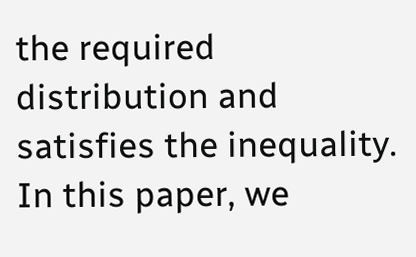the required distribution and satisfies the inequality. In this paper, we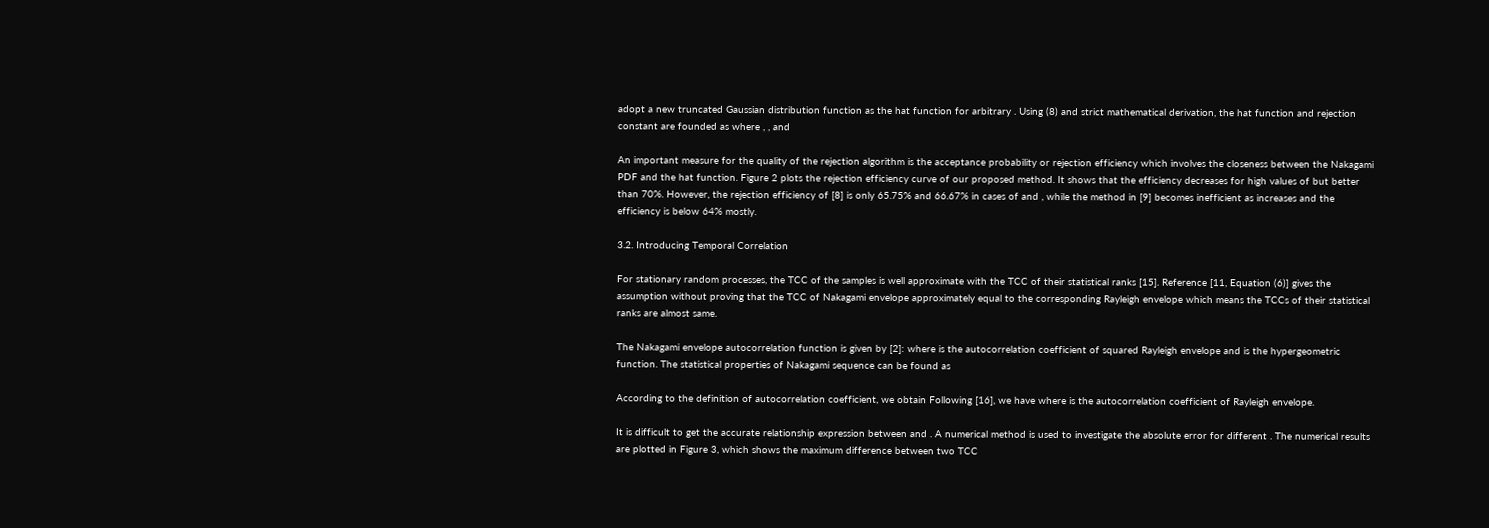adopt a new truncated Gaussian distribution function as the hat function for arbitrary . Using (8) and strict mathematical derivation, the hat function and rejection constant are founded as where , , and

An important measure for the quality of the rejection algorithm is the acceptance probability or rejection efficiency which involves the closeness between the Nakagami PDF and the hat function. Figure 2 plots the rejection efficiency curve of our proposed method. It shows that the efficiency decreases for high values of but better than 70%. However, the rejection efficiency of [8] is only 65.75% and 66.67% in cases of and , while the method in [9] becomes inefficient as increases and the efficiency is below 64% mostly.

3.2. Introducing Temporal Correlation

For stationary random processes, the TCC of the samples is well approximate with the TCC of their statistical ranks [15]. Reference [11, Equation (6)] gives the assumption without proving that the TCC of Nakagami envelope approximately equal to the corresponding Rayleigh envelope which means the TCCs of their statistical ranks are almost same.

The Nakagami envelope autocorrelation function is given by [2]: where is the autocorrelation coefficient of squared Rayleigh envelope and is the hypergeometric function. The statistical properties of Nakagami sequence can be found as

According to the definition of autocorrelation coefficient, we obtain Following [16], we have where is the autocorrelation coefficient of Rayleigh envelope.

It is difficult to get the accurate relationship expression between and . A numerical method is used to investigate the absolute error for different . The numerical results are plotted in Figure 3, which shows the maximum difference between two TCC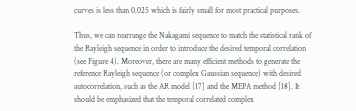curves is less than 0.025 which is fairly small for most practical purposes.

Thus, we can rearrange the Nakagami sequence to match the statistical rank of the Rayleigh sequence in order to introduce the desired temporal correlation (see Figure 4). Moreover, there are many efficient methods to generate the reference Rayleigh sequence (or complex Gaussian sequence) with desired autocorrelation, such as the AR model [17] and the MEPA method [18]. It should be emphasized that the temporal correlated complex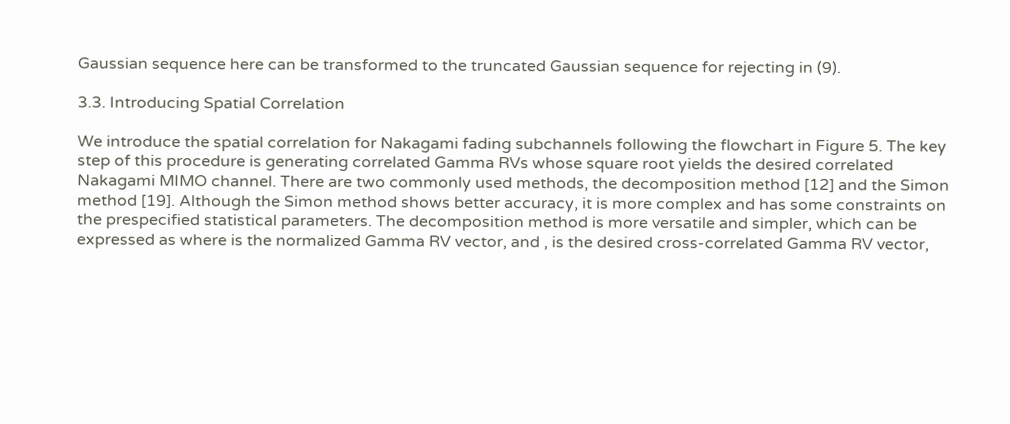Gaussian sequence here can be transformed to the truncated Gaussian sequence for rejecting in (9).

3.3. Introducing Spatial Correlation

We introduce the spatial correlation for Nakagami fading subchannels following the flowchart in Figure 5. The key step of this procedure is generating correlated Gamma RVs whose square root yields the desired correlated Nakagami MIMO channel. There are two commonly used methods, the decomposition method [12] and the Simon method [19]. Although the Simon method shows better accuracy, it is more complex and has some constraints on the prespecified statistical parameters. The decomposition method is more versatile and simpler, which can be expressed as where is the normalized Gamma RV vector, and , is the desired cross-correlated Gamma RV vector,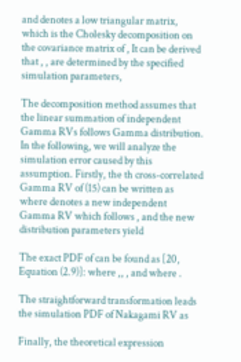and denotes a low triangular matrix, which is the Cholesky decomposition on the covariance matrix of , It can be derived that , , are determined by the specified simulation parameters,

The decomposition method assumes that the linear summation of independent Gamma RVs follows Gamma distribution. In the following, we will analyze the simulation error caused by this assumption. Firstly, the th cross-correlated Gamma RV of (15) can be written as where denotes a new independent Gamma RV which follows , and the new distribution parameters yield

The exact PDF of can be found as [20, Equation (2.9)]: where ,, , and where .

The straightforward transformation leads the simulation PDF of Nakagami RV as

Finally, the theoretical expression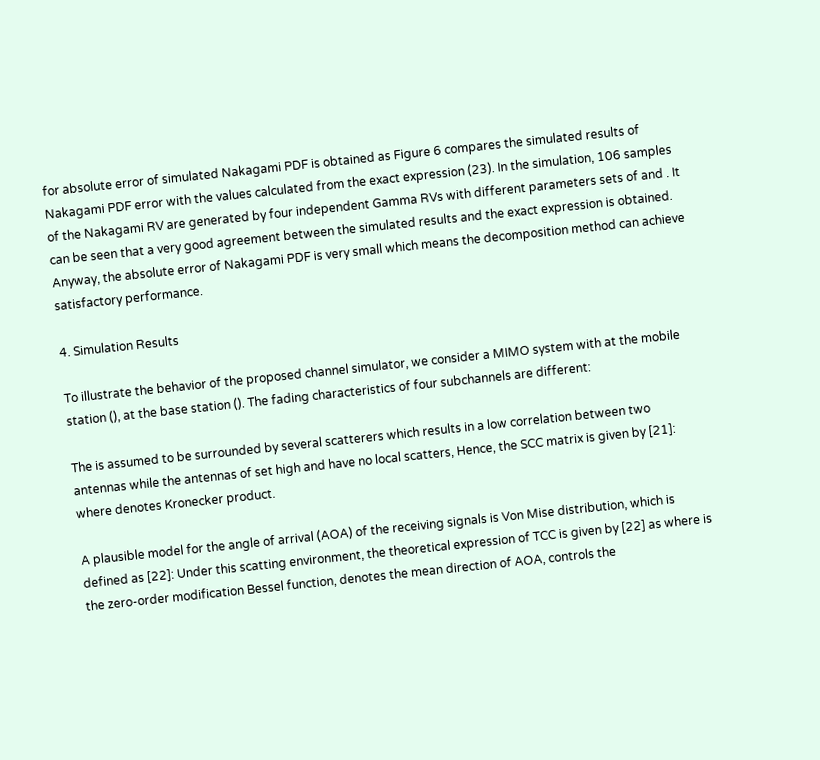for absolute error of simulated Nakagami PDF is obtained as Figure 6 compares the simulated results of Nakagami PDF error with the values calculated from the exact expression (23). In the simulation, 106 samples of the Nakagami RV are generated by four independent Gamma RVs with different parameters sets of and . It can be seen that a very good agreement between the simulated results and the exact expression is obtained. Anyway, the absolute error of Nakagami PDF is very small which means the decomposition method can achieve satisfactory performance.

4. Simulation Results

To illustrate the behavior of the proposed channel simulator, we consider a MIMO system with at the mobile station (), at the base station (). The fading characteristics of four subchannels are different:

The is assumed to be surrounded by several scatterers which results in a low correlation between two antennas while the antennas of set high and have no local scatters, Hence, the SCC matrix is given by [21]: where denotes Kronecker product.

A plausible model for the angle of arrival (AOA) of the receiving signals is Von Mise distribution, which is defined as [22]: Under this scatting environment, the theoretical expression of TCC is given by [22] as where is the zero-order modification Bessel function, denotes the mean direction of AOA, controls the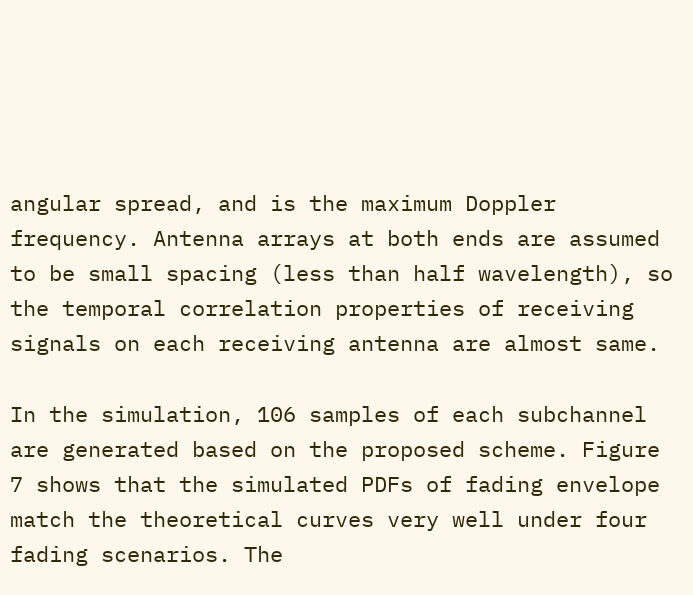angular spread, and is the maximum Doppler frequency. Antenna arrays at both ends are assumed to be small spacing (less than half wavelength), so the temporal correlation properties of receiving signals on each receiving antenna are almost same.

In the simulation, 106 samples of each subchannel are generated based on the proposed scheme. Figure 7 shows that the simulated PDFs of fading envelope match the theoretical curves very well under four fading scenarios. The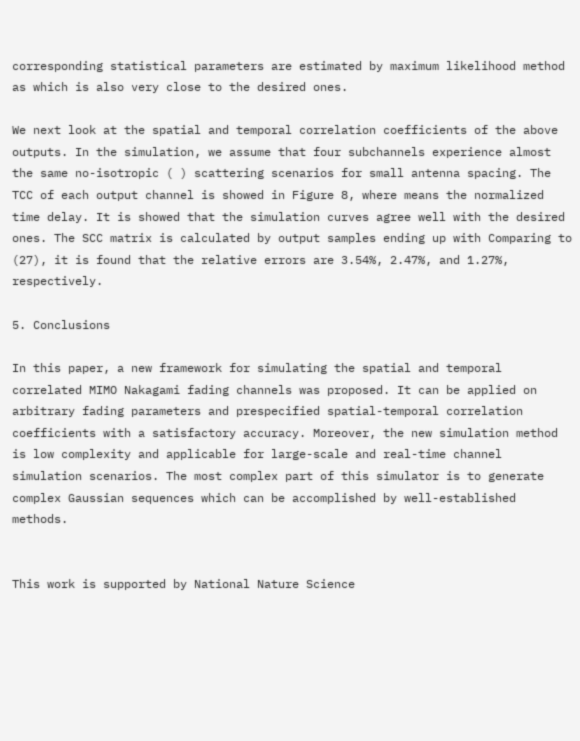corresponding statistical parameters are estimated by maximum likelihood method as which is also very close to the desired ones.

We next look at the spatial and temporal correlation coefficients of the above outputs. In the simulation, we assume that four subchannels experience almost the same no-isotropic ( ) scattering scenarios for small antenna spacing. The TCC of each output channel is showed in Figure 8, where means the normalized time delay. It is showed that the simulation curves agree well with the desired ones. The SCC matrix is calculated by output samples ending up with Comparing to (27), it is found that the relative errors are 3.54%, 2.47%, and 1.27%, respectively.

5. Conclusions

In this paper, a new framework for simulating the spatial and temporal correlated MIMO Nakagami fading channels was proposed. It can be applied on arbitrary fading parameters and prespecified spatial-temporal correlation coefficients with a satisfactory accuracy. Moreover, the new simulation method is low complexity and applicable for large-scale and real-time channel simulation scenarios. The most complex part of this simulator is to generate complex Gaussian sequences which can be accomplished by well-established methods.


This work is supported by National Nature Science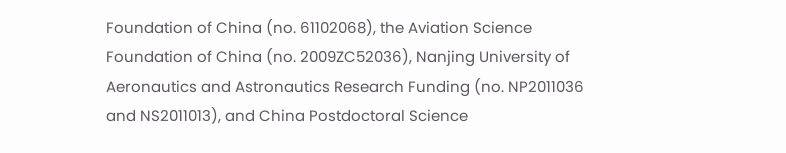Foundation of China (no. 61102068), the Aviation Science Foundation of China (no. 2009ZC52036), Nanjing University of Aeronautics and Astronautics Research Funding (no. NP2011036 and NS2011013), and China Postdoctoral Science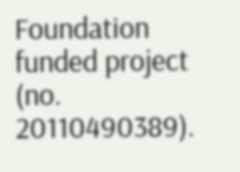Foundation funded project (no. 20110490389).